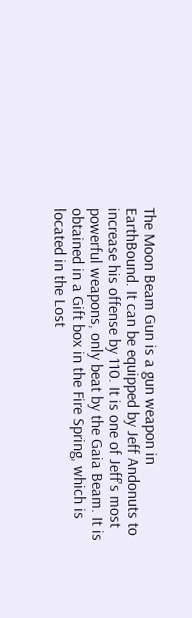The Moon Beam Gun is a gun weapon in EarthBound. It can be equipped by Jeff Andonuts to increase his offense by 110. It is one of Jeff's most powerful weapons, only beat by the Gaia Beam. It is obtained in a Gift box in the Fire Spring, which is located in the Lost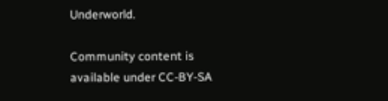Underworld.

Community content is available under CC-BY-SA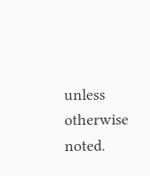unless otherwise noted.